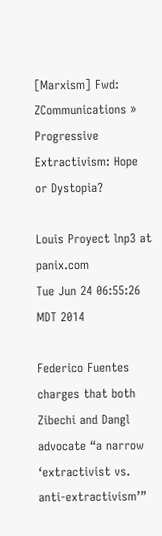[Marxism] Fwd: ZCommunications » Progressive Extractivism: Hope or Dystopia?

Louis Proyect lnp3 at panix.com
Tue Jun 24 06:55:26 MDT 2014

Federico Fuentes charges that both Zibechi and Dangl advocate “a narrow
‘extractivist vs. anti-extractivism’”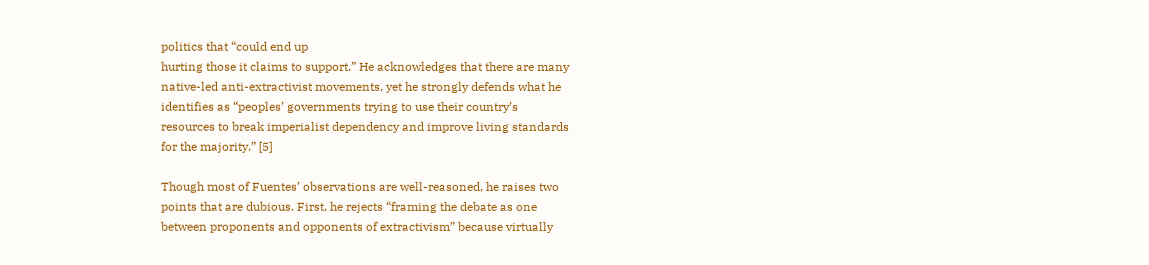politics that “could end up
hurting those it claims to support.” He acknowledges that there are many
native-led anti-extractivist movements, yet he strongly defends what he
identifies as “peoples’ governments trying to use their country’s
resources to break imperialist dependency and improve living standards
for the majority.” [5]

Though most of Fuentes’ observations are well-reasoned, he raises two
points that are dubious. First, he rejects “framing the debate as one
between proponents and opponents of extractivism” because virtually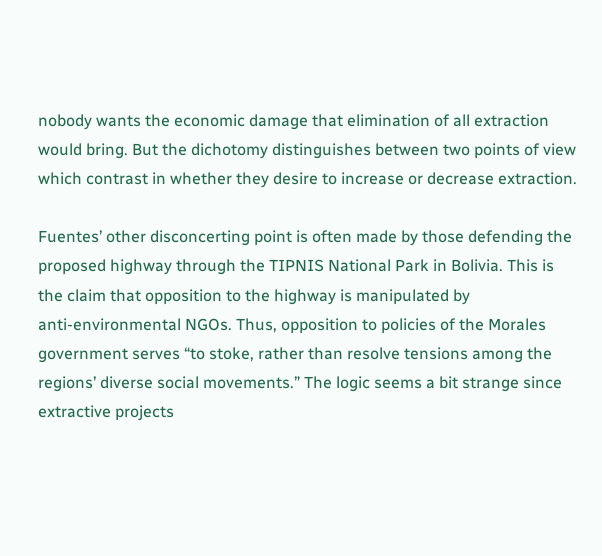nobody wants the economic damage that elimination of all extraction
would bring. But the dichotomy distinguishes between two points of view
which contrast in whether they desire to increase or decrease extraction.

Fuentes’ other disconcerting point is often made by those defending the
proposed highway through the TIPNIS National Park in Bolivia. This is
the claim that opposition to the highway is manipulated by
anti-environmental NGOs. Thus, opposition to policies of the Morales
government serves “to stoke, rather than resolve tensions among the
regions’ diverse social movements.” The logic seems a bit strange since
extractive projects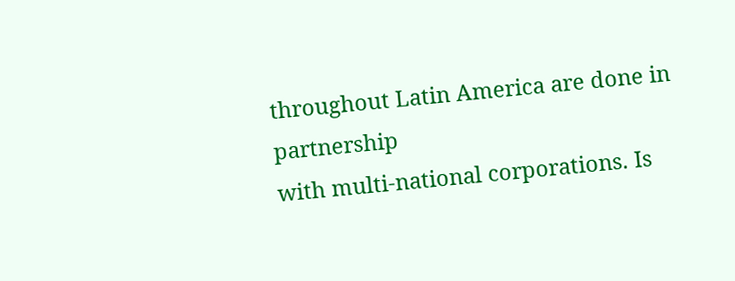throughout Latin America are done in partnership
with multi-national corporations. Is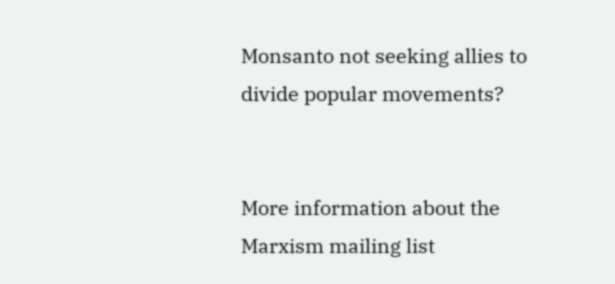Monsanto not seeking allies to
divide popular movements?


More information about the Marxism mailing list